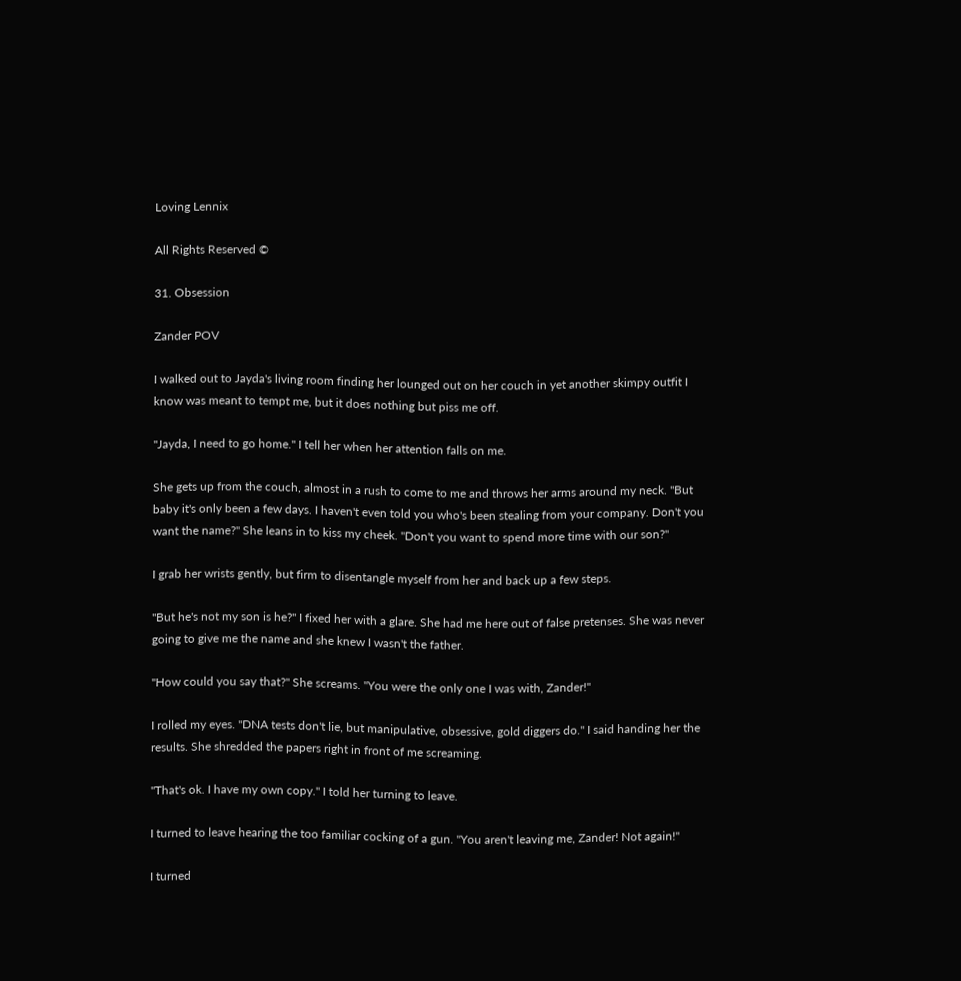Loving Lennix

All Rights Reserved ©

31. Obsession

Zander POV

I walked out to Jayda's living room finding her lounged out on her couch in yet another skimpy outfit I know was meant to tempt me, but it does nothing but piss me off.

"Jayda, I need to go home." I tell her when her attention falls on me.

She gets up from the couch, almost in a rush to come to me and throws her arms around my neck. "But baby it's only been a few days. I haven't even told you who's been stealing from your company. Don't you want the name?" She leans in to kiss my cheek. "Don't you want to spend more time with our son?"

I grab her wrists gently, but firm to disentangle myself from her and back up a few steps.

"But he's not my son is he?" I fixed her with a glare. She had me here out of false pretenses. She was never going to give me the name and she knew I wasn't the father.

"How could you say that?" She screams. "You were the only one I was with, Zander!"

I rolled my eyes. "DNA tests don't lie, but manipulative, obsessive, gold diggers do." I said handing her the results. She shredded the papers right in front of me screaming.

"That's ok. I have my own copy." I told her turning to leave.

I turned to leave hearing the too familiar cocking of a gun. "You aren't leaving me, Zander! Not again!"

I turned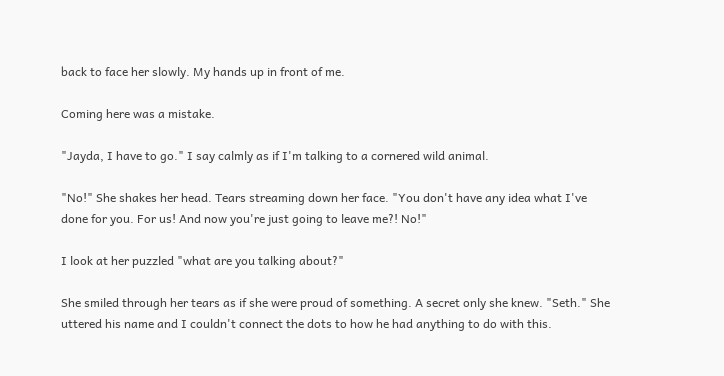back to face her slowly. My hands up in front of me.

Coming here was a mistake.

"Jayda, I have to go." I say calmly as if I'm talking to a cornered wild animal.

"No!" She shakes her head. Tears streaming down her face. "You don't have any idea what I've done for you. For us! And now you're just going to leave me?! No!"

I look at her puzzled "what are you talking about?"

She smiled through her tears as if she were proud of something. A secret only she knew. "Seth." She uttered his name and I couldn't connect the dots to how he had anything to do with this.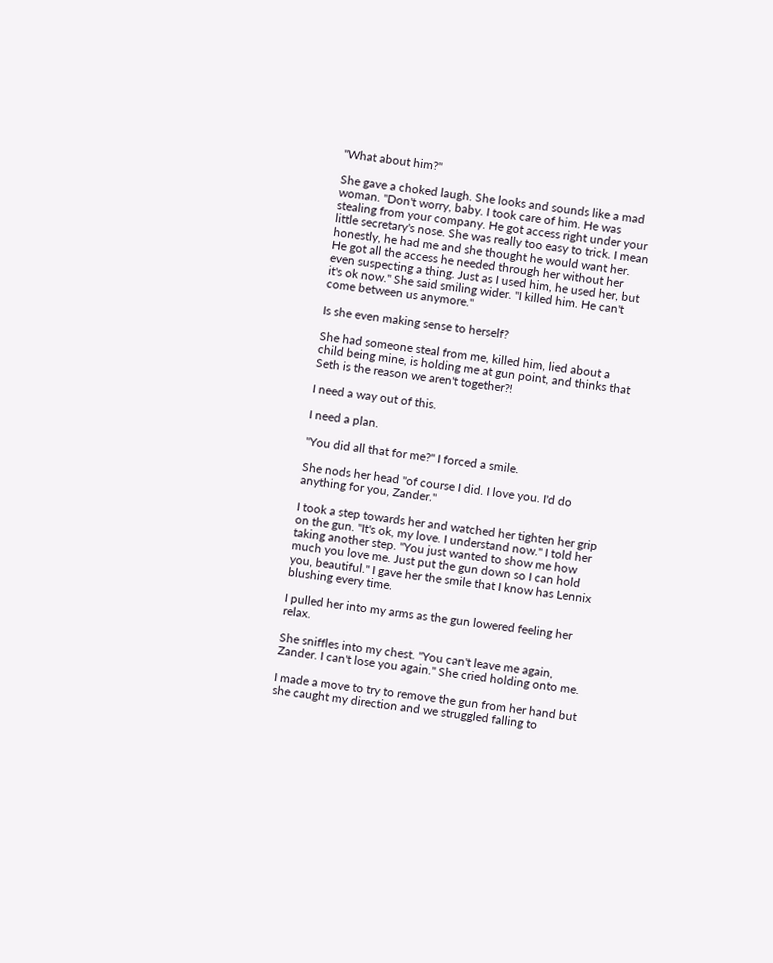"What about him?"

She gave a choked laugh. She looks and sounds like a mad woman. "Don't worry, baby. I took care of him. He was stealing from your company. He got access right under your little secretary's nose. She was really too easy to trick. I mean honestly, he had me and she thought he would want her. He got all the access he needed through her without her even suspecting a thing. Just as I used him, he used her, but it's ok now." She said smiling wider. "I killed him. He can't come between us anymore."

Is she even making sense to herself?

She had someone steal from me, killed him, lied about a child being mine, is holding me at gun point, and thinks that Seth is the reason we aren't together?!

I need a way out of this.

I need a plan.

"You did all that for me?" I forced a smile.

She nods her head "of course I did. I love you. I'd do anything for you, Zander."

I took a step towards her and watched her tighten her grip on the gun. "It's ok, my love. I understand now." I told her taking another step. "You just wanted to show me how much you love me. Just put the gun down so I can hold you, beautiful." I gave her the smile that I know has Lennix blushing every time.

I pulled her into my arms as the gun lowered feeling her relax.

She sniffles into my chest. "You can't leave me again, Zander. I can't lose you again." She cried holding onto me.

I made a move to try to remove the gun from her hand but she caught my direction and we struggled falling to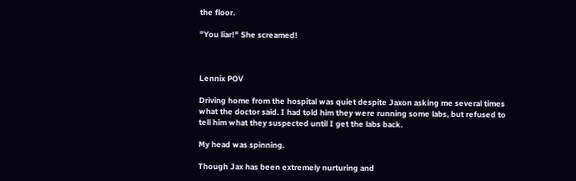the floor.

"You liar!" She screamed!



Lennix POV

Driving home from the hospital was quiet despite Jaxon asking me several times what the doctor said. I had told him they were running some labs, but refused to tell him what they suspected until I get the labs back.

My head was spinning.

Though Jax has been extremely nurturing and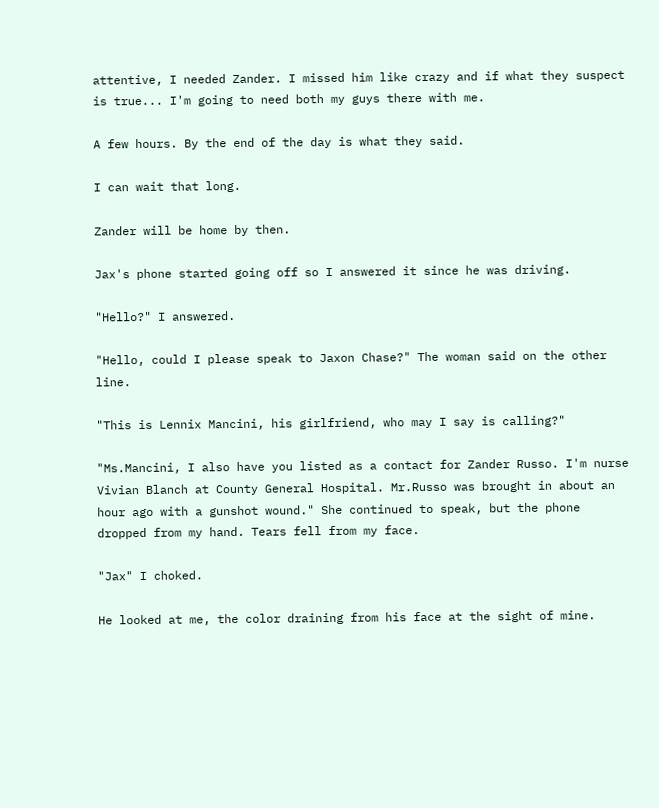attentive, I needed Zander. I missed him like crazy and if what they suspect is true... I'm going to need both my guys there with me.

A few hours. By the end of the day is what they said.

I can wait that long.

Zander will be home by then.

Jax's phone started going off so I answered it since he was driving.

"Hello?" I answered.

"Hello, could I please speak to Jaxon Chase?" The woman said on the other line.

"This is Lennix Mancini, his girlfriend, who may I say is calling?"

"Ms.Mancini, I also have you listed as a contact for Zander Russo. I'm nurse Vivian Blanch at County General Hospital. Mr.Russo was brought in about an hour ago with a gunshot wound." She continued to speak, but the phone dropped from my hand. Tears fell from my face.

"Jax" I choked.

He looked at me, the color draining from his face at the sight of mine.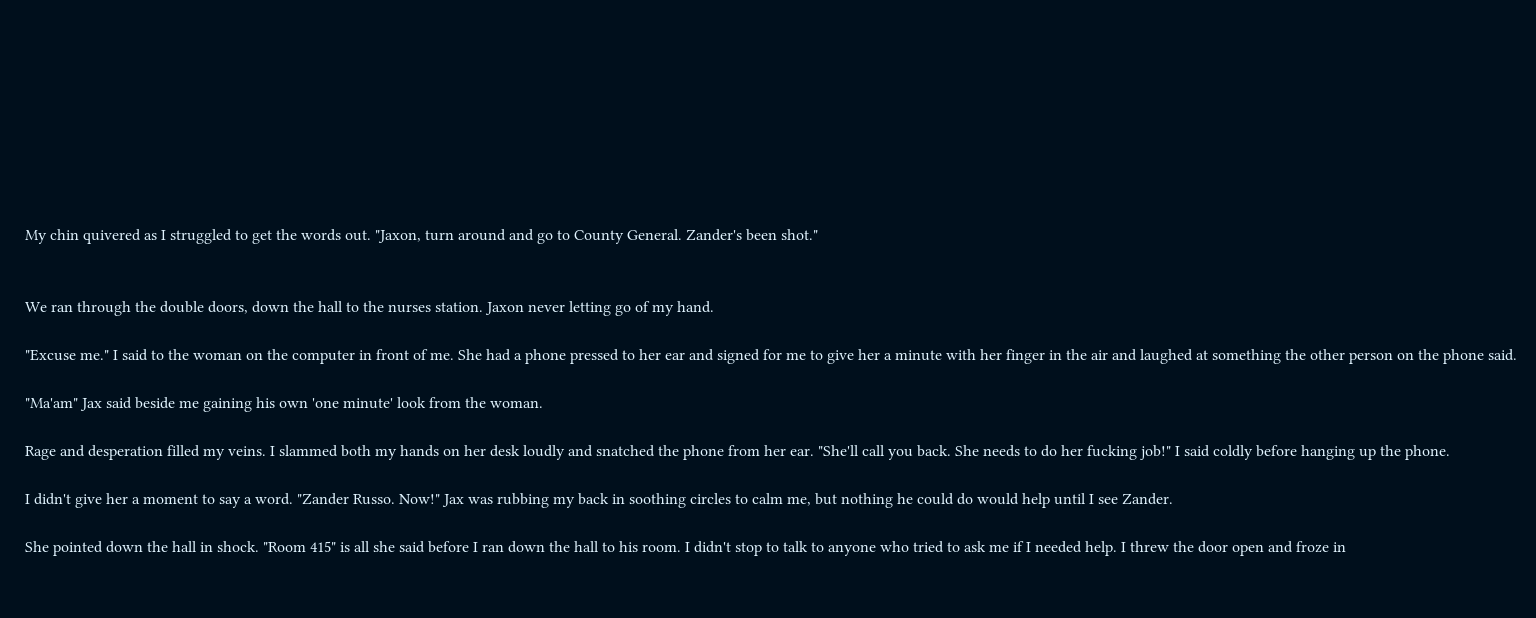My chin quivered as I struggled to get the words out. "Jaxon, turn around and go to County General. Zander's been shot."


We ran through the double doors, down the hall to the nurses station. Jaxon never letting go of my hand.

"Excuse me." I said to the woman on the computer in front of me. She had a phone pressed to her ear and signed for me to give her a minute with her finger in the air and laughed at something the other person on the phone said.

"Ma'am" Jax said beside me gaining his own 'one minute' look from the woman.

Rage and desperation filled my veins. I slammed both my hands on her desk loudly and snatched the phone from her ear. "She'll call you back. She needs to do her fucking job!" I said coldly before hanging up the phone.

I didn't give her a moment to say a word. "Zander Russo. Now!" Jax was rubbing my back in soothing circles to calm me, but nothing he could do would help until I see Zander.

She pointed down the hall in shock. "Room 415" is all she said before I ran down the hall to his room. I didn't stop to talk to anyone who tried to ask me if I needed help. I threw the door open and froze in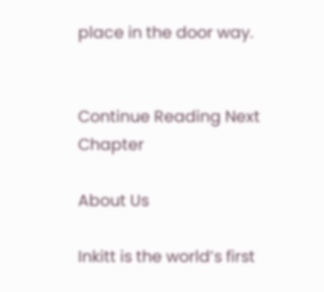place in the door way.


Continue Reading Next Chapter

About Us

Inkitt is the world’s first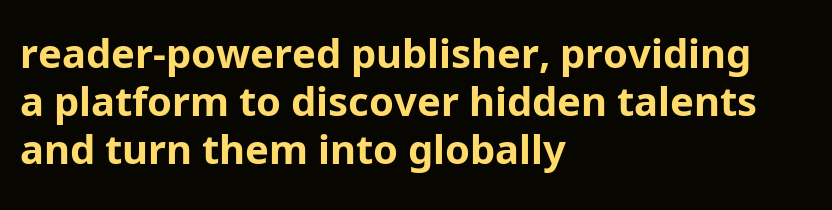reader-powered publisher, providing a platform to discover hidden talents and turn them into globally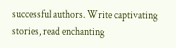successful authors. Write captivating stories, read enchanting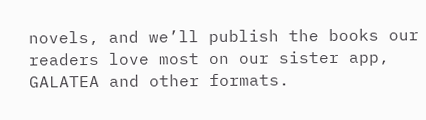novels, and we’ll publish the books our readers love most on our sister app, GALATEA and other formats.